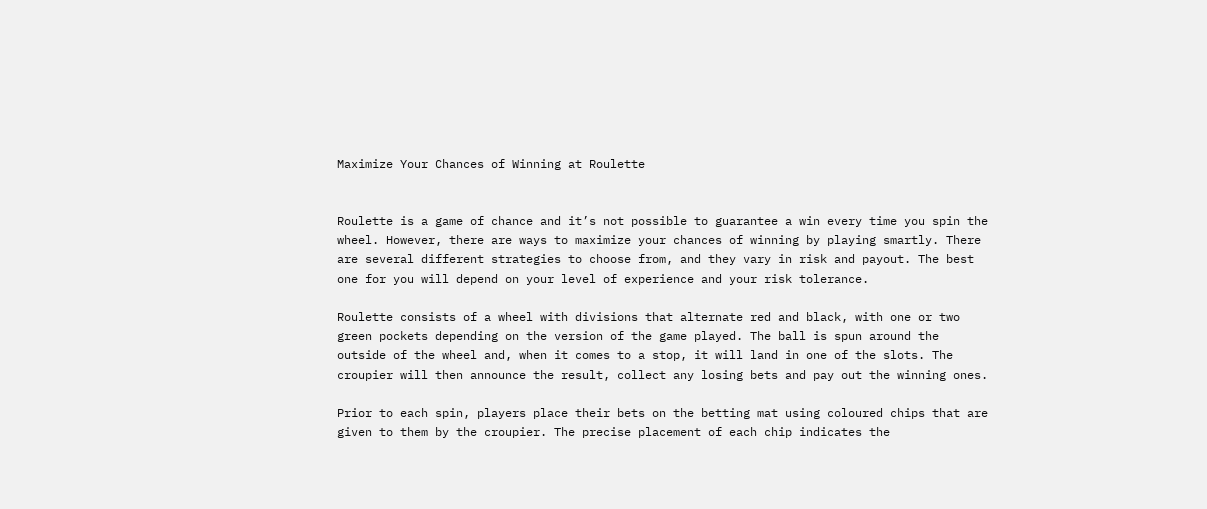Maximize Your Chances of Winning at Roulette


Roulette is a game of chance and it’s not possible to guarantee a win every time you spin the wheel. However, there are ways to maximize your chances of winning by playing smartly. There are several different strategies to choose from, and they vary in risk and payout. The best one for you will depend on your level of experience and your risk tolerance.

Roulette consists of a wheel with divisions that alternate red and black, with one or two green pockets depending on the version of the game played. The ball is spun around the outside of the wheel and, when it comes to a stop, it will land in one of the slots. The croupier will then announce the result, collect any losing bets and pay out the winning ones.

Prior to each spin, players place their bets on the betting mat using coloured chips that are given to them by the croupier. The precise placement of each chip indicates the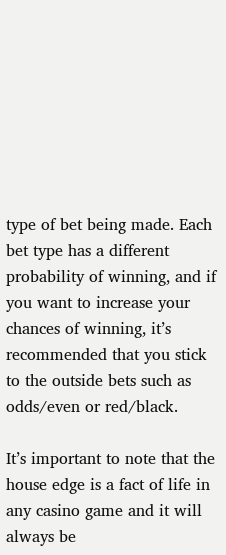type of bet being made. Each bet type has a different probability of winning, and if you want to increase your chances of winning, it’s recommended that you stick to the outside bets such as odds/even or red/black.

It’s important to note that the house edge is a fact of life in any casino game and it will always be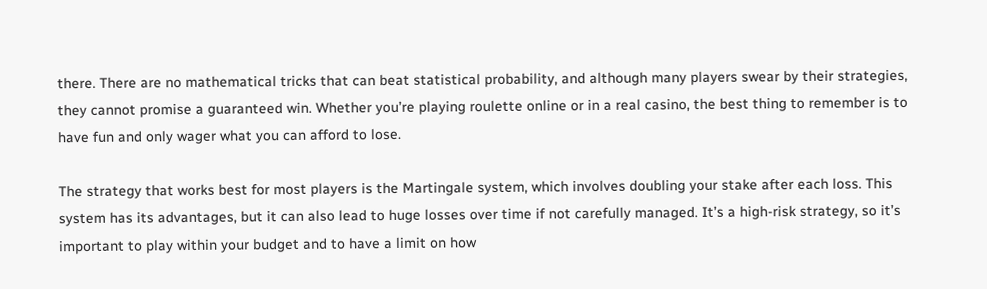there. There are no mathematical tricks that can beat statistical probability, and although many players swear by their strategies, they cannot promise a guaranteed win. Whether you’re playing roulette online or in a real casino, the best thing to remember is to have fun and only wager what you can afford to lose.

The strategy that works best for most players is the Martingale system, which involves doubling your stake after each loss. This system has its advantages, but it can also lead to huge losses over time if not carefully managed. It’s a high-risk strategy, so it’s important to play within your budget and to have a limit on how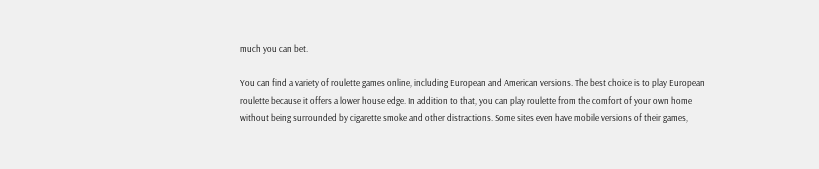much you can bet.

You can find a variety of roulette games online, including European and American versions. The best choice is to play European roulette because it offers a lower house edge. In addition to that, you can play roulette from the comfort of your own home without being surrounded by cigarette smoke and other distractions. Some sites even have mobile versions of their games,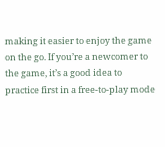making it easier to enjoy the game on the go. If you’re a newcomer to the game, it’s a good idea to practice first in a free-to-play mode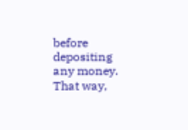before depositing any money. That way,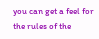you can get a feel for the rules of the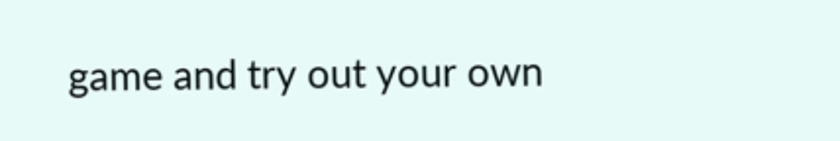game and try out your own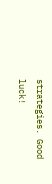strategies. Good luck!